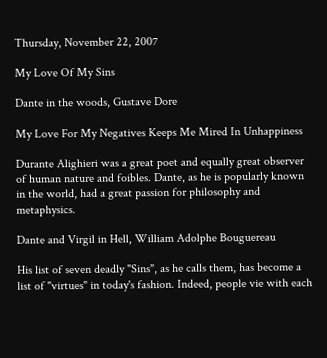Thursday, November 22, 2007

My Love Of My Sins

Dante in the woods, Gustave Dore

My Love For My Negatives Keeps Me Mired In Unhappiness

Durante Alighieri was a great poet and equally great observer of human nature and foibles. Dante, as he is popularly known in the world, had a great passion for philosophy and metaphysics.

Dante and Virgil in Hell, William Adolphe Bouguereau

His list of seven deadly "Sins", as he calls them, has become a list of "virtues" in today's fashion. Indeed, people vie with each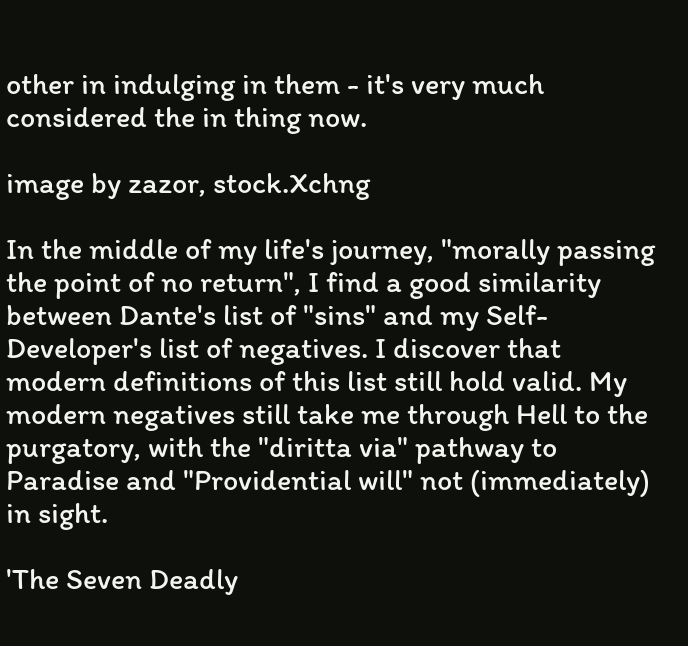other in indulging in them - it's very much considered the in thing now.

image by zazor, stock.Xchng

In the middle of my life's journey, "morally passing the point of no return", I find a good similarity between Dante's list of "sins" and my Self-Developer's list of negatives. I discover that modern definitions of this list still hold valid. My modern negatives still take me through Hell to the purgatory, with the "diritta via" pathway to Paradise and "Providential will" not (immediately) in sight.

'The Seven Deadly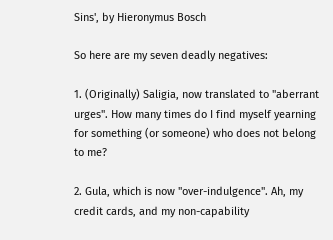Sins', by Hieronymus Bosch

So here are my seven deadly negatives:

1. (Originally) Saligia, now translated to "aberrant urges". How many times do I find myself yearning for something (or someone) who does not belong to me?

2. Gula, which is now "over-indulgence". Ah, my credit cards, and my non-capability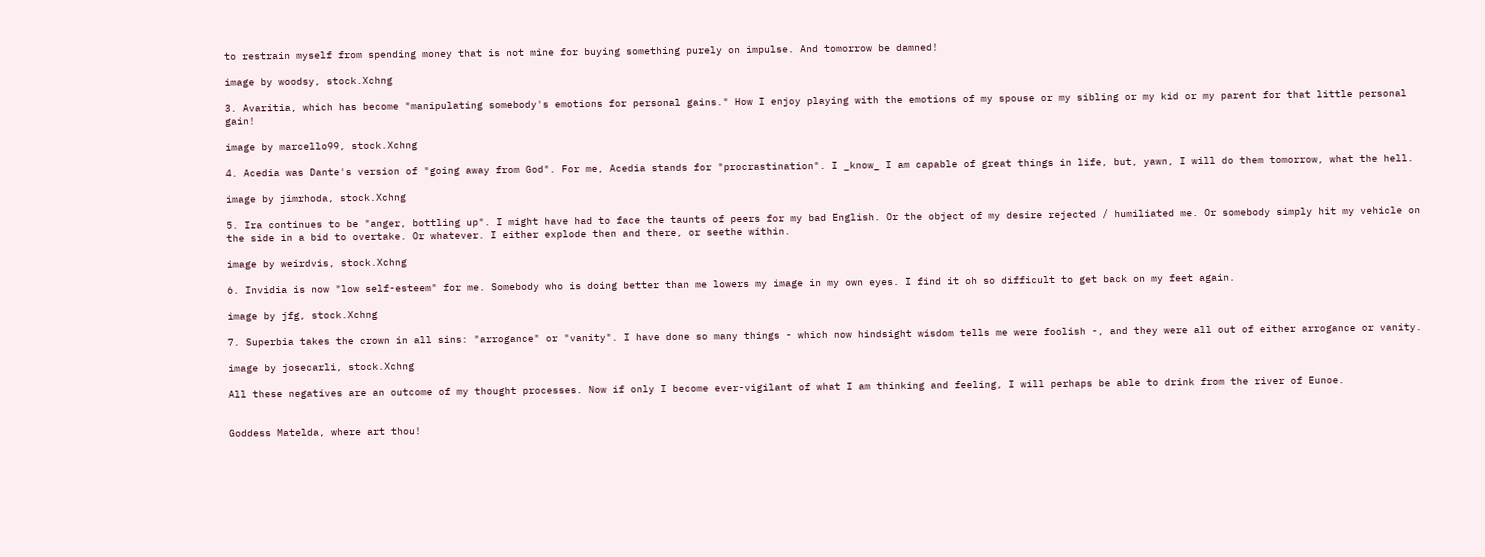to restrain myself from spending money that is not mine for buying something purely on impulse. And tomorrow be damned!

image by woodsy, stock.Xchng

3. Avaritia, which has become "manipulating somebody's emotions for personal gains." How I enjoy playing with the emotions of my spouse or my sibling or my kid or my parent for that little personal gain!

image by marcello99, stock.Xchng

4. Acedia was Dante's version of "going away from God". For me, Acedia stands for "procrastination". I _know_ I am capable of great things in life, but, yawn, I will do them tomorrow, what the hell.

image by jimrhoda, stock.Xchng

5. Ira continues to be "anger, bottling up". I might have had to face the taunts of peers for my bad English. Or the object of my desire rejected / humiliated me. Or somebody simply hit my vehicle on the side in a bid to overtake. Or whatever. I either explode then and there, or seethe within.

image by weirdvis, stock.Xchng

6. Invidia is now "low self-esteem" for me. Somebody who is doing better than me lowers my image in my own eyes. I find it oh so difficult to get back on my feet again.

image by jfg, stock.Xchng

7. Superbia takes the crown in all sins: "arrogance" or "vanity". I have done so many things - which now hindsight wisdom tells me were foolish -, and they were all out of either arrogance or vanity.

image by josecarli, stock.Xchng

All these negatives are an outcome of my thought processes. Now if only I become ever-vigilant of what I am thinking and feeling, I will perhaps be able to drink from the river of Eunoe.


Goddess Matelda, where art thou!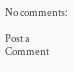No comments:

Post a Comment